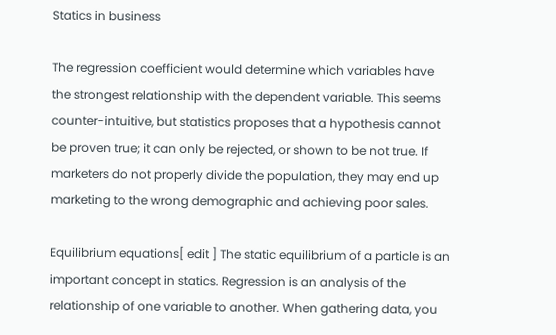Statics in business

The regression coefficient would determine which variables have the strongest relationship with the dependent variable. This seems counter-intuitive, but statistics proposes that a hypothesis cannot be proven true; it can only be rejected, or shown to be not true. If marketers do not properly divide the population, they may end up marketing to the wrong demographic and achieving poor sales.

Equilibrium equations[ edit ] The static equilibrium of a particle is an important concept in statics. Regression is an analysis of the relationship of one variable to another. When gathering data, you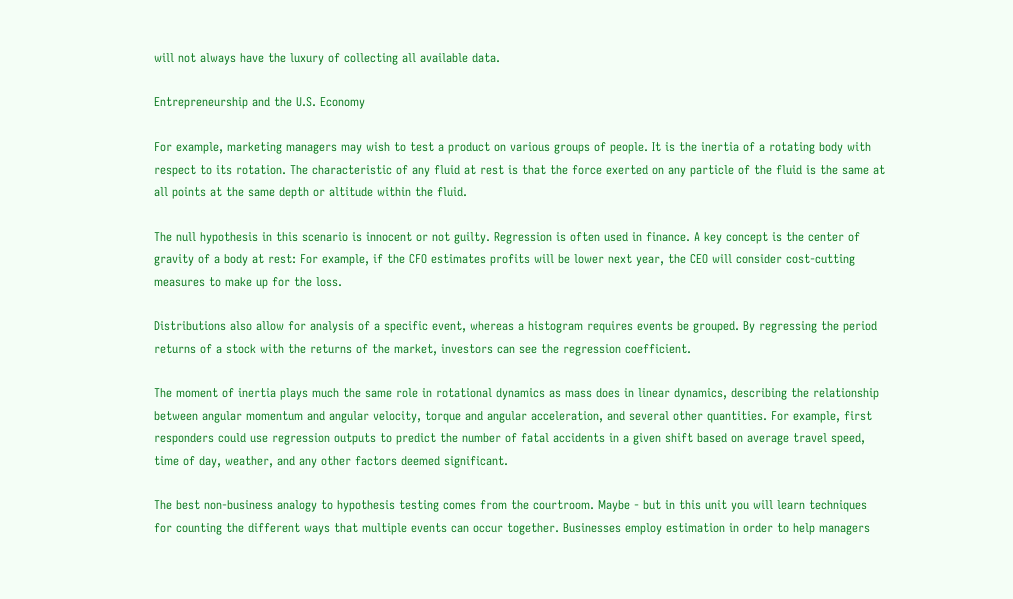will not always have the luxury of collecting all available data.

Entrepreneurship and the U.S. Economy

For example, marketing managers may wish to test a product on various groups of people. It is the inertia of a rotating body with respect to its rotation. The characteristic of any fluid at rest is that the force exerted on any particle of the fluid is the same at all points at the same depth or altitude within the fluid.

The null hypothesis in this scenario is innocent or not guilty. Regression is often used in finance. A key concept is the center of gravity of a body at rest: For example, if the CFO estimates profits will be lower next year, the CEO will consider cost-cutting measures to make up for the loss.

Distributions also allow for analysis of a specific event, whereas a histogram requires events be grouped. By regressing the period returns of a stock with the returns of the market, investors can see the regression coefficient.

The moment of inertia plays much the same role in rotational dynamics as mass does in linear dynamics, describing the relationship between angular momentum and angular velocity, torque and angular acceleration, and several other quantities. For example, first responders could use regression outputs to predict the number of fatal accidents in a given shift based on average travel speed, time of day, weather, and any other factors deemed significant.

The best non-business analogy to hypothesis testing comes from the courtroom. Maybe - but in this unit you will learn techniques for counting the different ways that multiple events can occur together. Businesses employ estimation in order to help managers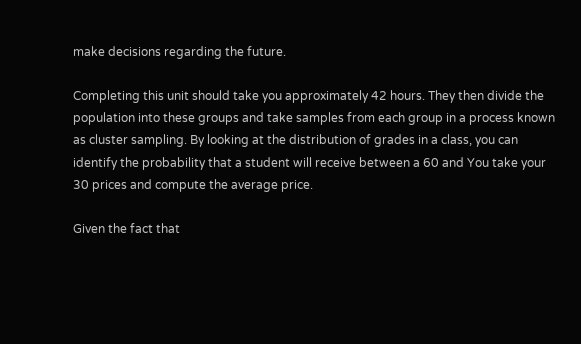make decisions regarding the future.

Completing this unit should take you approximately 42 hours. They then divide the population into these groups and take samples from each group in a process known as cluster sampling. By looking at the distribution of grades in a class, you can identify the probability that a student will receive between a 60 and You take your 30 prices and compute the average price.

Given the fact that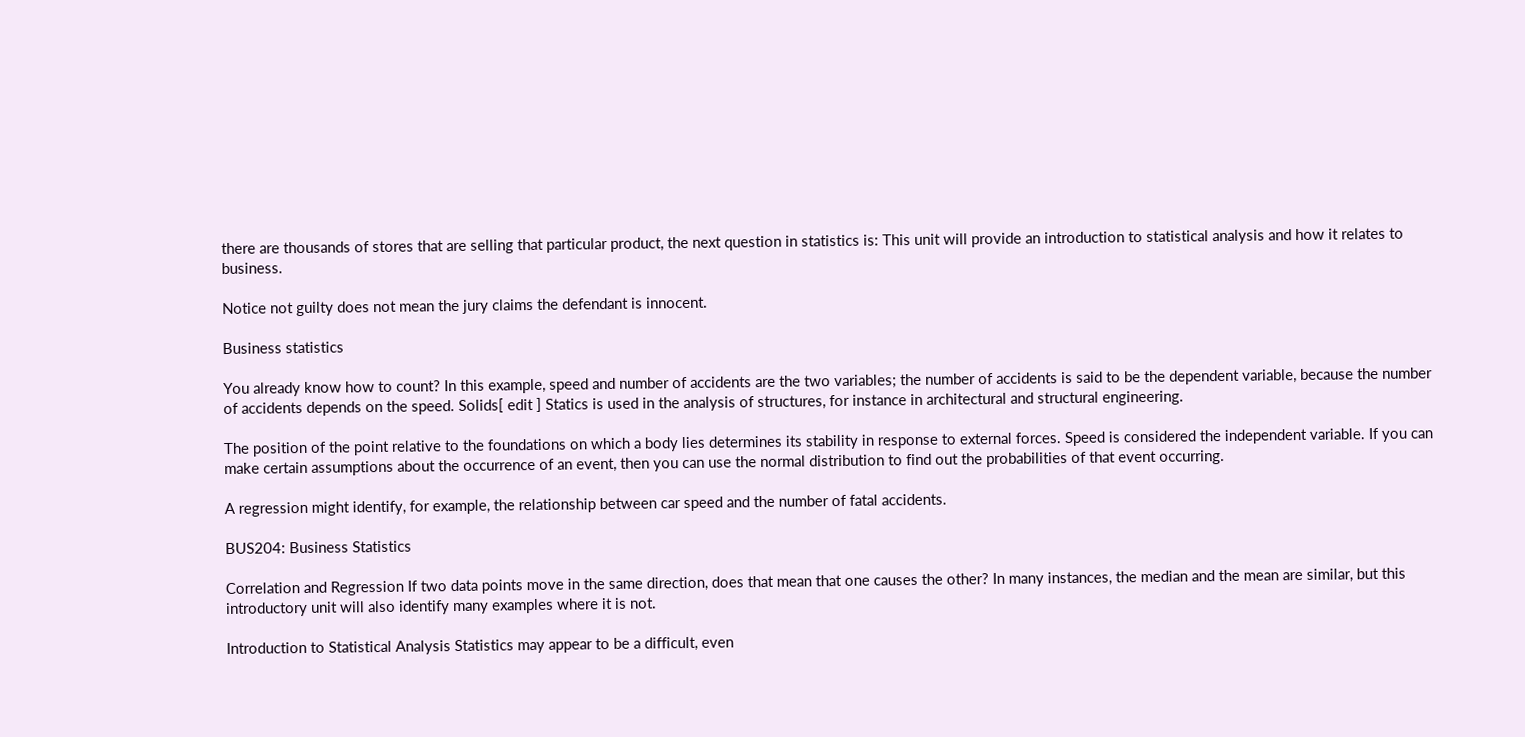there are thousands of stores that are selling that particular product, the next question in statistics is: This unit will provide an introduction to statistical analysis and how it relates to business.

Notice not guilty does not mean the jury claims the defendant is innocent.

Business statistics

You already know how to count? In this example, speed and number of accidents are the two variables; the number of accidents is said to be the dependent variable, because the number of accidents depends on the speed. Solids[ edit ] Statics is used in the analysis of structures, for instance in architectural and structural engineering.

The position of the point relative to the foundations on which a body lies determines its stability in response to external forces. Speed is considered the independent variable. If you can make certain assumptions about the occurrence of an event, then you can use the normal distribution to find out the probabilities of that event occurring.

A regression might identify, for example, the relationship between car speed and the number of fatal accidents.

BUS204: Business Statistics

Correlation and Regression If two data points move in the same direction, does that mean that one causes the other? In many instances, the median and the mean are similar, but this introductory unit will also identify many examples where it is not.

Introduction to Statistical Analysis Statistics may appear to be a difficult, even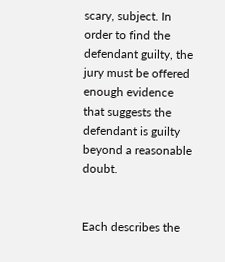scary, subject. In order to find the defendant guilty, the jury must be offered enough evidence that suggests the defendant is guilty beyond a reasonable doubt.


Each describes the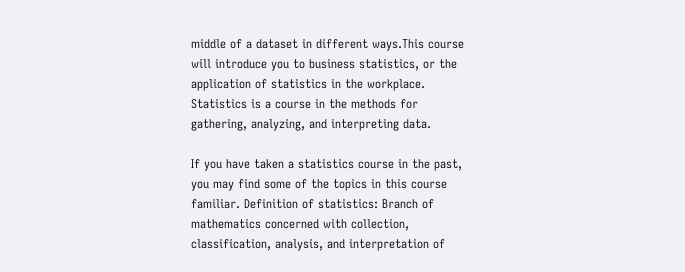middle of a dataset in different ways.This course will introduce you to business statistics, or the application of statistics in the workplace. Statistics is a course in the methods for gathering, analyzing, and interpreting data.

If you have taken a statistics course in the past, you may find some of the topics in this course familiar. Definition of statistics: Branch of mathematics concerned with collection, classification, analysis, and interpretation of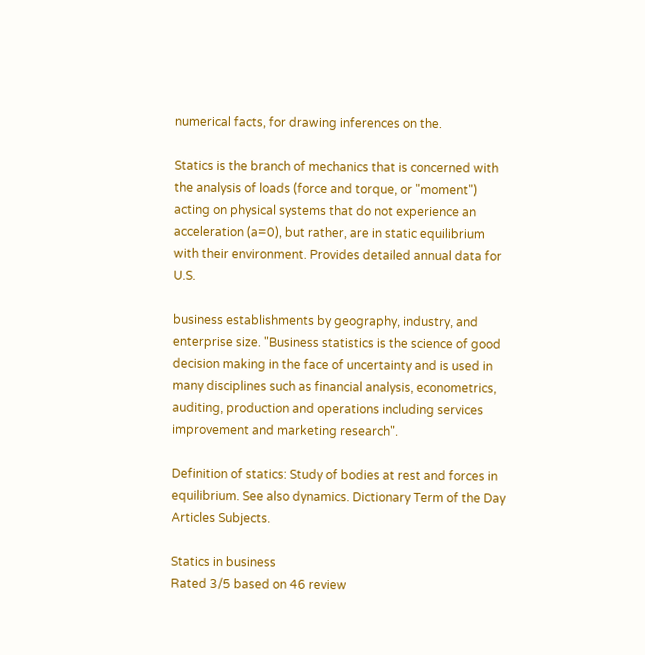numerical facts, for drawing inferences on the.

Statics is the branch of mechanics that is concerned with the analysis of loads (force and torque, or "moment") acting on physical systems that do not experience an acceleration (a=0), but rather, are in static equilibrium with their environment. Provides detailed annual data for U.S.

business establishments by geography, industry, and enterprise size. "Business statistics is the science of good decision making in the face of uncertainty and is used in many disciplines such as financial analysis, econometrics, auditing, production and operations including services improvement and marketing research".

Definition of statics: Study of bodies at rest and forces in equilibrium. See also dynamics. Dictionary Term of the Day Articles Subjects.

Statics in business
Rated 3/5 based on 46 review